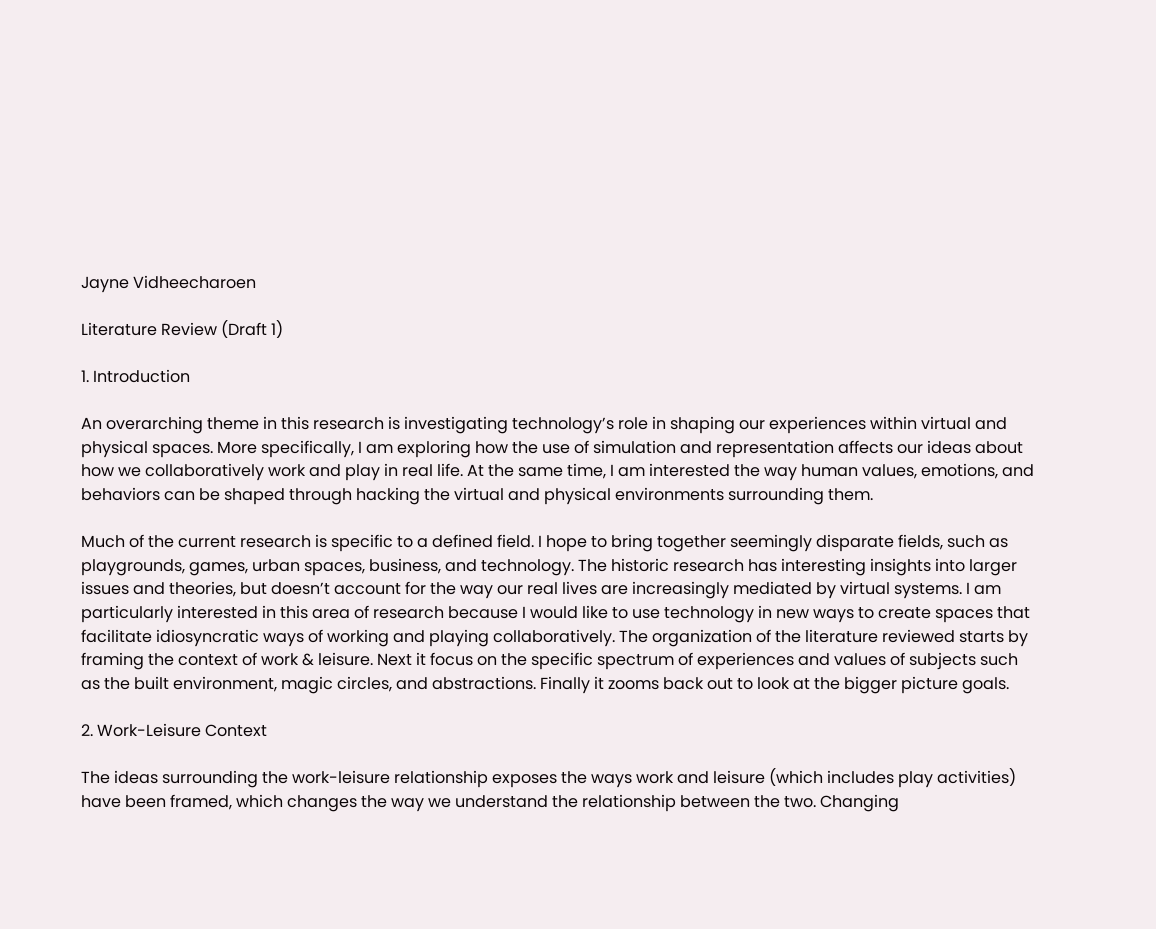Jayne Vidheecharoen

Literature Review (Draft 1)

1. Introduction

An overarching theme in this research is investigating technologyʼs role in shaping our experiences within virtual and physical spaces. More specifically, I am exploring how the use of simulation and representation affects our ideas about how we collaboratively work and play in real life. At the same time, I am interested the way human values, emotions, and behaviors can be shaped through hacking the virtual and physical environments surrounding them.

Much of the current research is specific to a defined field. I hope to bring together seemingly disparate fields, such as playgrounds, games, urban spaces, business, and technology. The historic research has interesting insights into larger issues and theories, but doesnʼt account for the way our real lives are increasingly mediated by virtual systems. I am particularly interested in this area of research because I would like to use technology in new ways to create spaces that facilitate idiosyncratic ways of working and playing collaboratively. The organization of the literature reviewed starts by framing the context of work & leisure. Next it focus on the specific spectrum of experiences and values of subjects such as the built environment, magic circles, and abstractions. Finally it zooms back out to look at the bigger picture goals.

2. Work-Leisure Context

The ideas surrounding the work-leisure relationship exposes the ways work and leisure (which includes play activities) have been framed, which changes the way we understand the relationship between the two. Changing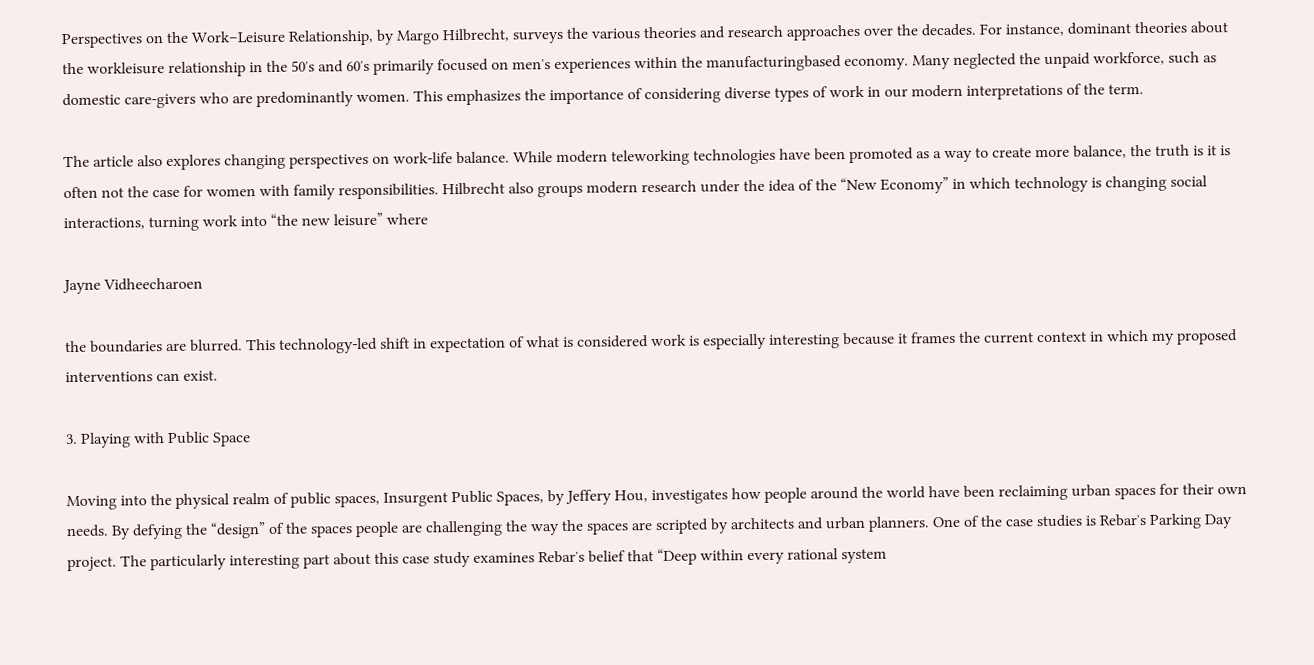Perspectives on the Work–Leisure Relationship, by Margo Hilbrecht, surveys the various theories and research approaches over the decades. For instance, dominant theories about the workleisure relationship in the 50ʼs and 60ʼs primarily focused on menʼs experiences within the manufacturingbased economy. Many neglected the unpaid workforce, such as domestic care-givers who are predominantly women. This emphasizes the importance of considering diverse types of work in our modern interpretations of the term.

The article also explores changing perspectives on work-life balance. While modern teleworking technologies have been promoted as a way to create more balance, the truth is it is often not the case for women with family responsibilities. Hilbrecht also groups modern research under the idea of the “New Economy” in which technology is changing social interactions, turning work into “the new leisure” where

Jayne Vidheecharoen

the boundaries are blurred. This technology-led shift in expectation of what is considered work is especially interesting because it frames the current context in which my proposed interventions can exist.

3. Playing with Public Space

Moving into the physical realm of public spaces, Insurgent Public Spaces, by Jeffery Hou, investigates how people around the world have been reclaiming urban spaces for their own needs. By defying the “design” of the spaces people are challenging the way the spaces are scripted by architects and urban planners. One of the case studies is Rebarʼs Parking Day project. The particularly interesting part about this case study examines Rebarʼs belief that “Deep within every rational system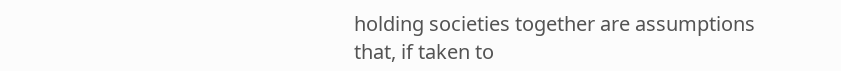holding societies together are assumptions that, if taken to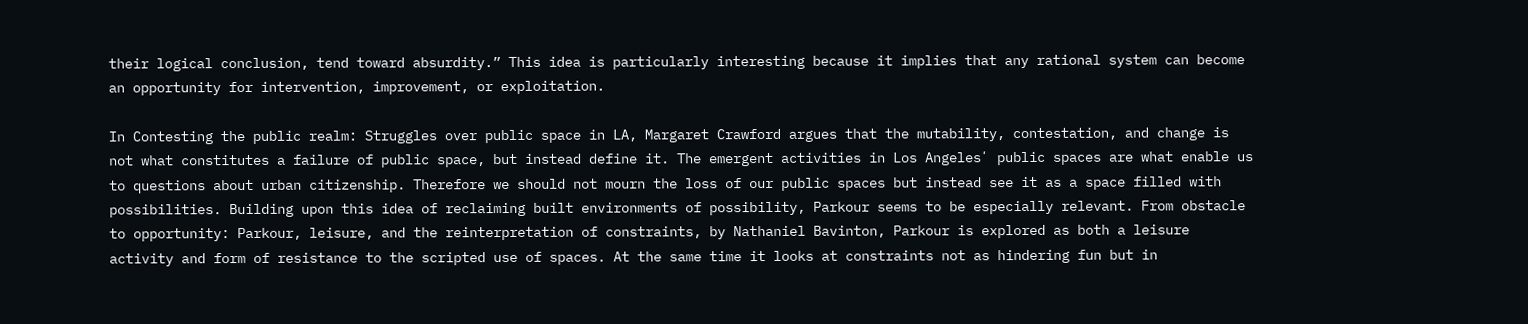their logical conclusion, tend toward absurdity.” This idea is particularly interesting because it implies that any rational system can become an opportunity for intervention, improvement, or exploitation.

In Contesting the public realm: Struggles over public space in LA, Margaret Crawford argues that the mutability, contestation, and change is not what constitutes a failure of public space, but instead define it. The emergent activities in Los Angelesʼ public spaces are what enable us to questions about urban citizenship. Therefore we should not mourn the loss of our public spaces but instead see it as a space filled with possibilities. Building upon this idea of reclaiming built environments of possibility, Parkour seems to be especially relevant. From obstacle to opportunity: Parkour, leisure, and the reinterpretation of constraints, by Nathaniel Bavinton, Parkour is explored as both a leisure activity and form of resistance to the scripted use of spaces. At the same time it looks at constraints not as hindering fun but in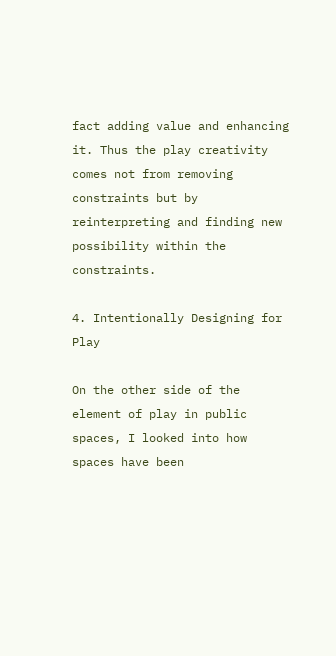fact adding value and enhancing it. Thus the play creativity comes not from removing constraints but by reinterpreting and finding new possibility within the constraints.

4. Intentionally Designing for Play

On the other side of the element of play in public spaces, I looked into how spaces have been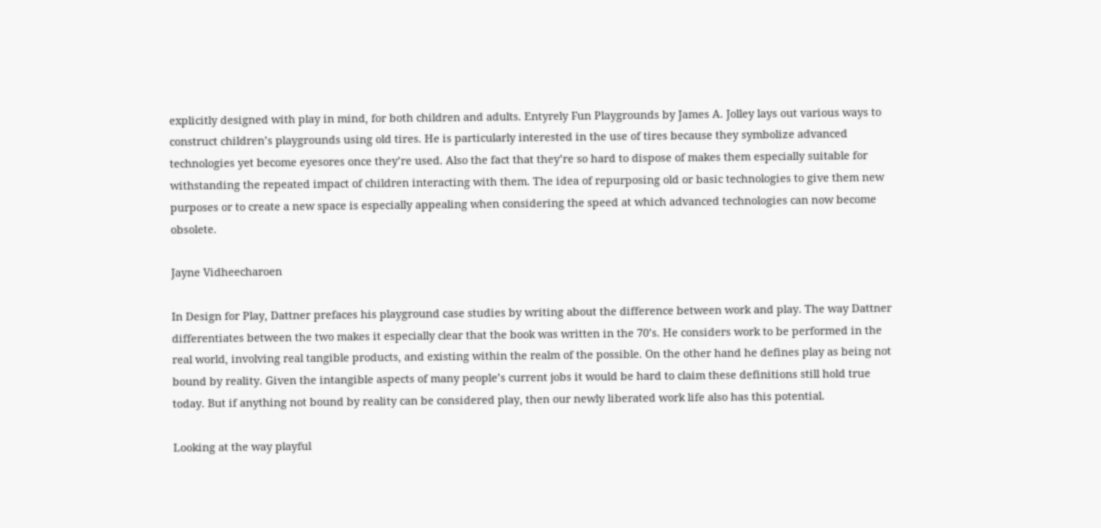explicitly designed with play in mind, for both children and adults. Entyrely Fun Playgrounds by James A. Jolley lays out various ways to construct childrenʼs playgrounds using old tires. He is particularly interested in the use of tires because they symbolize advanced technologies yet become eyesores once theyʼre used. Also the fact that theyʼre so hard to dispose of makes them especially suitable for withstanding the repeated impact of children interacting with them. The idea of repurposing old or basic technologies to give them new purposes or to create a new space is especially appealing when considering the speed at which advanced technologies can now become obsolete.

Jayne Vidheecharoen

In Design for Play, Dattner prefaces his playground case studies by writing about the difference between work and play. The way Dattner differentiates between the two makes it especially clear that the book was written in the 70ʼs. He considers work to be performed in the real world, involving real tangible products, and existing within the realm of the possible. On the other hand he defines play as being not bound by reality. Given the intangible aspects of many peopleʼs current jobs it would be hard to claim these definitions still hold true today. But if anything not bound by reality can be considered play, then our newly liberated work life also has this potential.

Looking at the way playful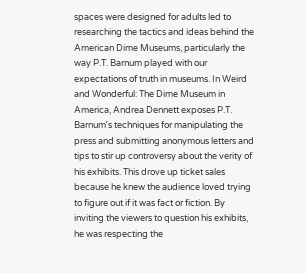spaces were designed for adults led to researching the tactics and ideas behind the American Dime Museums, particularly the way P.T. Barnum played with our expectations of truth in museums. In Weird and Wonderful: The Dime Museum in America, Andrea Dennett exposes P.T. Barnumʼs techniques for manipulating the press and submitting anonymous letters and tips to stir up controversy about the verity of his exhibits. This drove up ticket sales because he knew the audience loved trying to figure out if it was fact or fiction. By inviting the viewers to question his exhibits, he was respecting the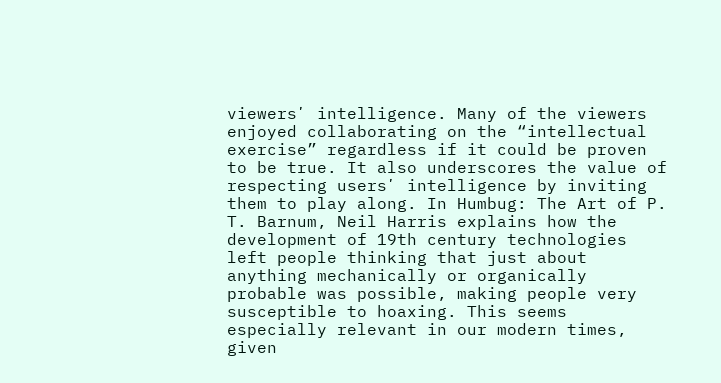viewersʼ intelligence. Many of the viewers enjoyed collaborating on the “intellectual exercise” regardless if it could be proven to be true. It also underscores the value of respecting usersʼ intelligence by inviting them to play along. In Humbug: The Art of P. T. Barnum, Neil Harris explains how the development of 19th century technologies left people thinking that just about anything mechanically or organically probable was possible, making people very susceptible to hoaxing. This seems especially relevant in our modern times, given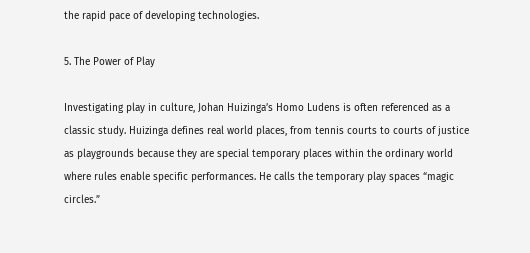the rapid pace of developing technologies.

5. The Power of Play

Investigating play in culture, Johan Huizingaʼs Homo Ludens is often referenced as a classic study. Huizinga defines real world places, from tennis courts to courts of justice as playgrounds because they are special temporary places within the ordinary world where rules enable specific performances. He calls the temporary play spaces “magic circles.”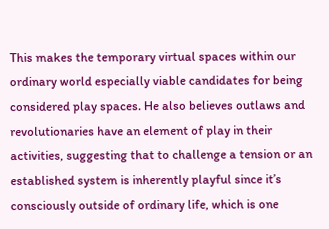This makes the temporary virtual spaces within our ordinary world especially viable candidates for being considered play spaces. He also believes outlaws and revolutionaries have an element of play in their activities, suggesting that to challenge a tension or an established system is inherently playful since itʼs consciously outside of ordinary life, which is one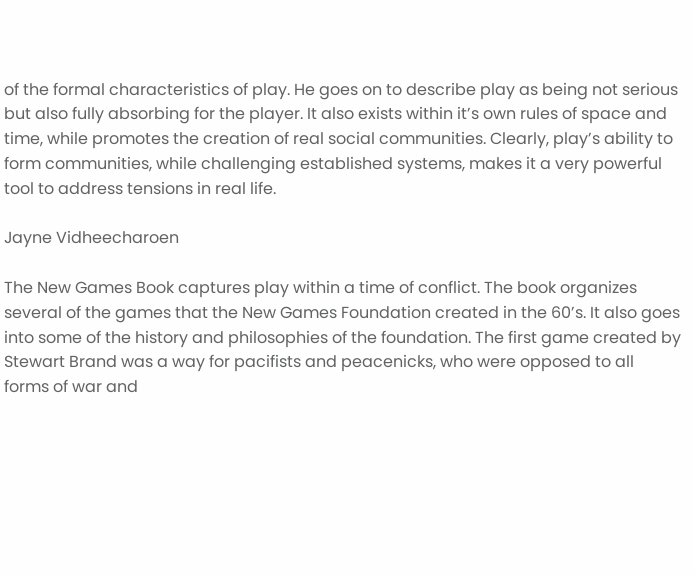of the formal characteristics of play. He goes on to describe play as being not serious but also fully absorbing for the player. It also exists within itʼs own rules of space and time, while promotes the creation of real social communities. Clearly, playʼs ability to form communities, while challenging established systems, makes it a very powerful tool to address tensions in real life.

Jayne Vidheecharoen

The New Games Book captures play within a time of conflict. The book organizes several of the games that the New Games Foundation created in the 60ʼs. It also goes into some of the history and philosophies of the foundation. The first game created by Stewart Brand was a way for pacifists and peacenicks, who were opposed to all forms of war and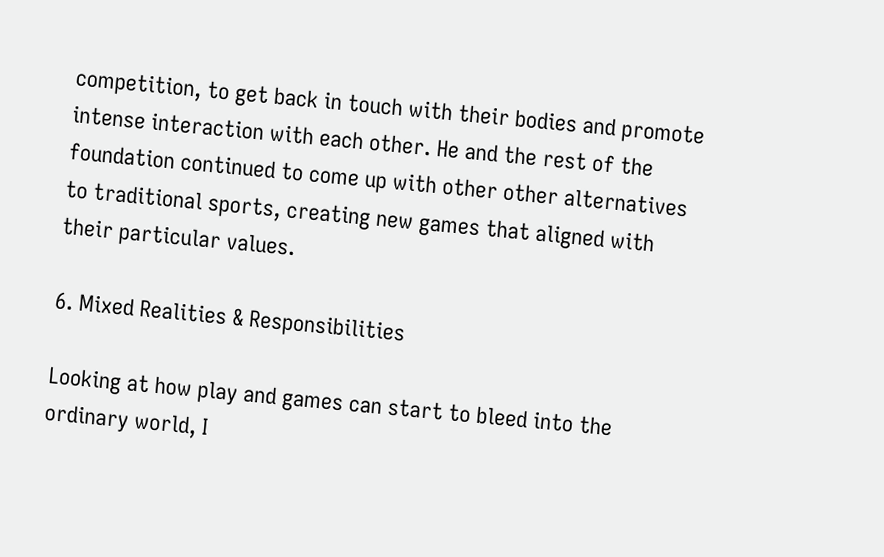competition, to get back in touch with their bodies and promote intense interaction with each other. He and the rest of the foundation continued to come up with other other alternatives to traditional sports, creating new games that aligned with their particular values.

6. Mixed Realities & Responsibilities

Looking at how play and games can start to bleed into the ordinary world, I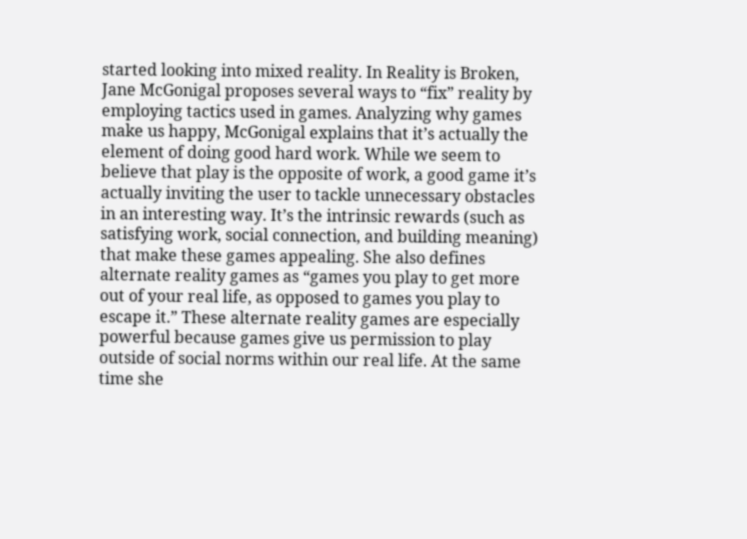started looking into mixed reality. In Reality is Broken, Jane McGonigal proposes several ways to “fix” reality by employing tactics used in games. Analyzing why games make us happy, McGonigal explains that itʼs actually the element of doing good hard work. While we seem to believe that play is the opposite of work, a good game itʼs actually inviting the user to tackle unnecessary obstacles in an interesting way. Itʼs the intrinsic rewards (such as satisfying work, social connection, and building meaning) that make these games appealing. She also defines alternate reality games as “games you play to get more out of your real life, as opposed to games you play to escape it.” These alternate reality games are especially powerful because games give us permission to play outside of social norms within our real life. At the same time she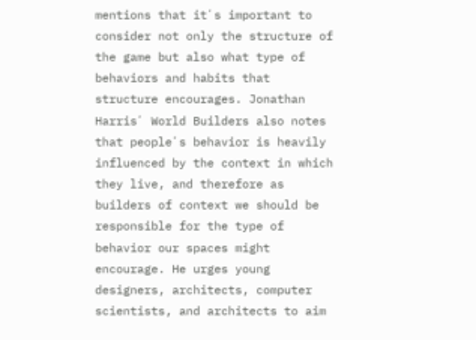mentions that itʼs important to consider not only the structure of the game but also what type of behaviors and habits that structure encourages. Jonathan Harrisʼ World Builders also notes that peopleʼs behavior is heavily influenced by the context in which they live, and therefore as builders of context we should be responsible for the type of behavior our spaces might encourage. He urges young designers, architects, computer scientists, and architects to aim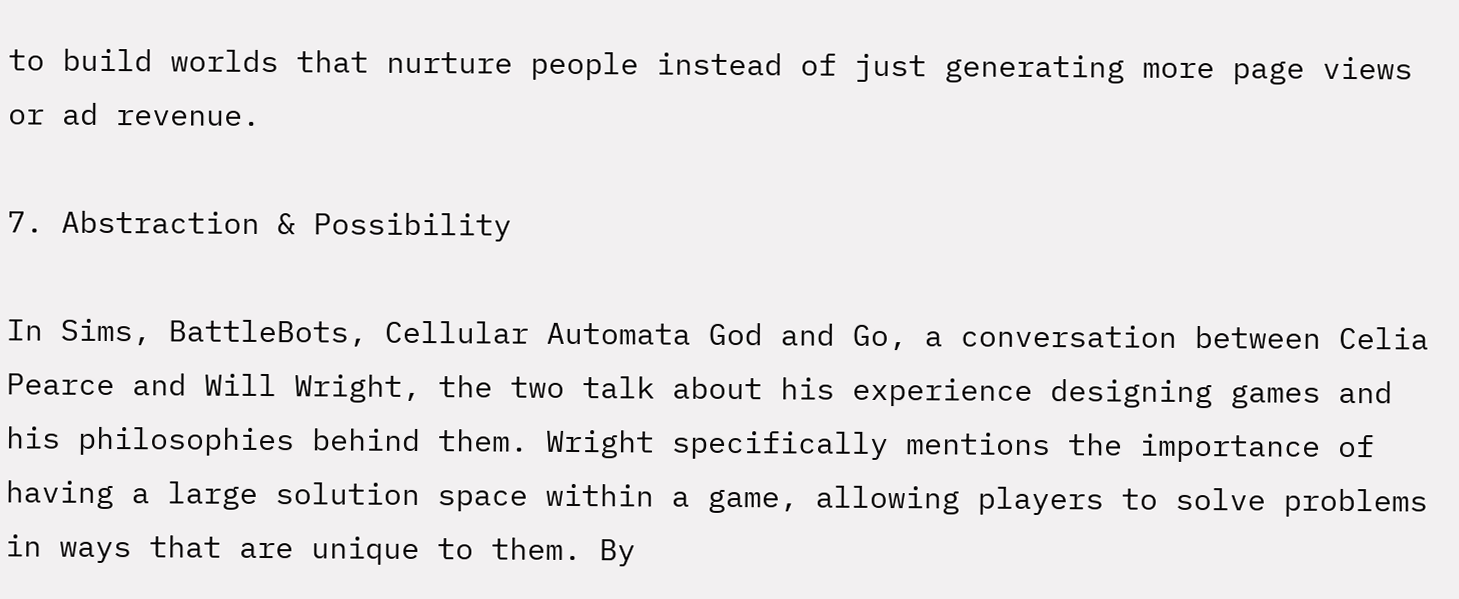to build worlds that nurture people instead of just generating more page views or ad revenue.

7. Abstraction & Possibility

In Sims, BattleBots, Cellular Automata God and Go, a conversation between Celia Pearce and Will Wright, the two talk about his experience designing games and his philosophies behind them. Wright specifically mentions the importance of having a large solution space within a game, allowing players to solve problems in ways that are unique to them. By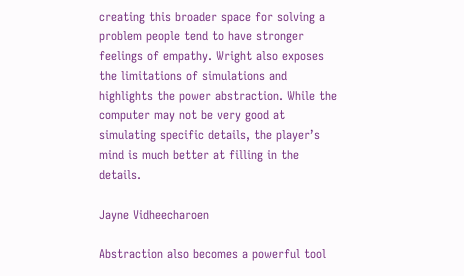creating this broader space for solving a problem people tend to have stronger feelings of empathy. Wright also exposes the limitations of simulations and highlights the power abstraction. While the computer may not be very good at simulating specific details, the playerʼs mind is much better at filling in the details.

Jayne Vidheecharoen

Abstraction also becomes a powerful tool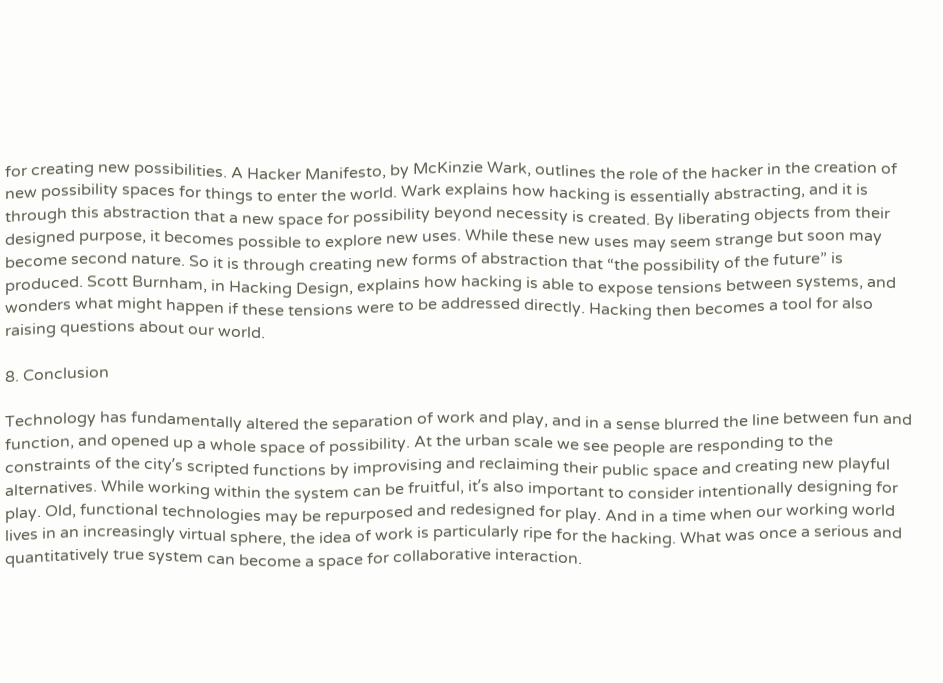for creating new possibilities. A Hacker Manifesto, by McKinzie Wark, outlines the role of the hacker in the creation of new possibility spaces for things to enter the world. Wark explains how hacking is essentially abstracting, and it is through this abstraction that a new space for possibility beyond necessity is created. By liberating objects from their designed purpose, it becomes possible to explore new uses. While these new uses may seem strange but soon may become second nature. So it is through creating new forms of abstraction that “the possibility of the future” is produced. Scott Burnham, in Hacking Design, explains how hacking is able to expose tensions between systems, and wonders what might happen if these tensions were to be addressed directly. Hacking then becomes a tool for also raising questions about our world.

8. Conclusion

Technology has fundamentally altered the separation of work and play, and in a sense blurred the line between fun and function, and opened up a whole space of possibility. At the urban scale we see people are responding to the constraints of the cityʼs scripted functions by improvising and reclaiming their public space and creating new playful alternatives. While working within the system can be fruitful, itʼs also important to consider intentionally designing for play. Old, functional technologies may be repurposed and redesigned for play. And in a time when our working world lives in an increasingly virtual sphere, the idea of work is particularly ripe for the hacking. What was once a serious and quantitatively true system can become a space for collaborative interaction.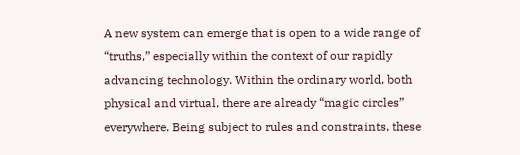A new system can emerge that is open to a wide range of “truths,” especially within the context of our rapidly advancing technology. Within the ordinary world, both physical and virtual, there are already “magic circles” everywhere. Being subject to rules and constraints, these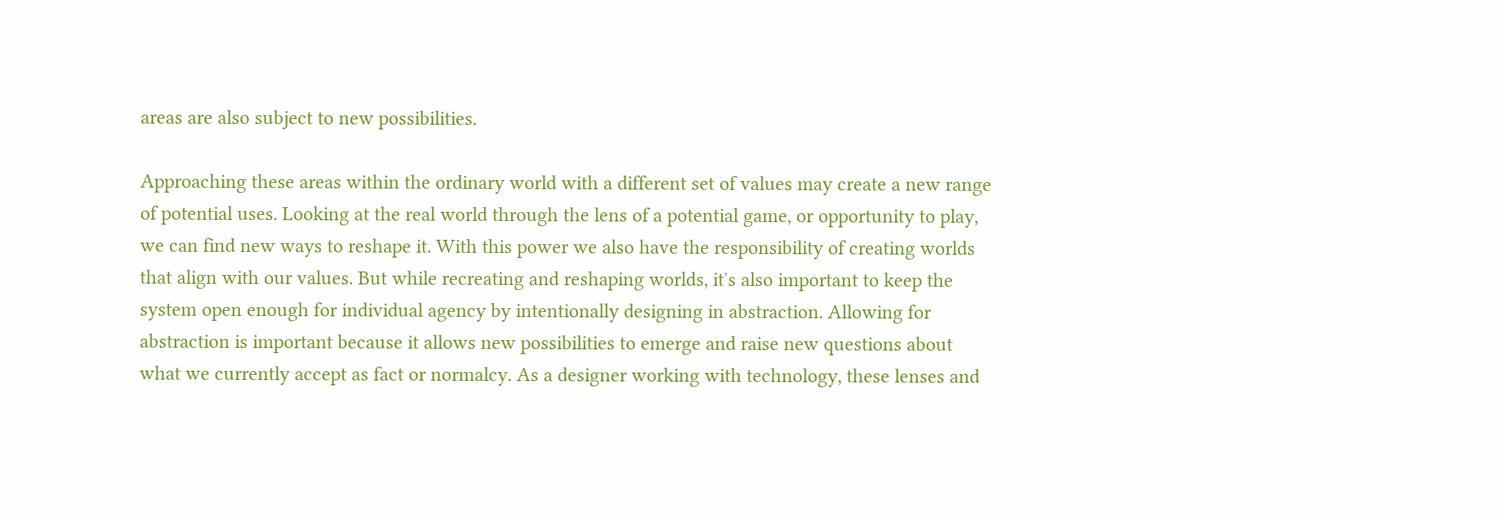areas are also subject to new possibilities.

Approaching these areas within the ordinary world with a different set of values may create a new range of potential uses. Looking at the real world through the lens of a potential game, or opportunity to play, we can find new ways to reshape it. With this power we also have the responsibility of creating worlds that align with our values. But while recreating and reshaping worlds, itʼs also important to keep the system open enough for individual agency by intentionally designing in abstraction. Allowing for abstraction is important because it allows new possibilities to emerge and raise new questions about what we currently accept as fact or normalcy. As a designer working with technology, these lenses and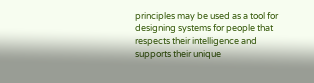principles may be used as a tool for designing systems for people that respects their intelligence and supports their unique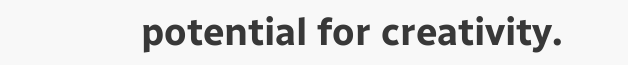potential for creativity.